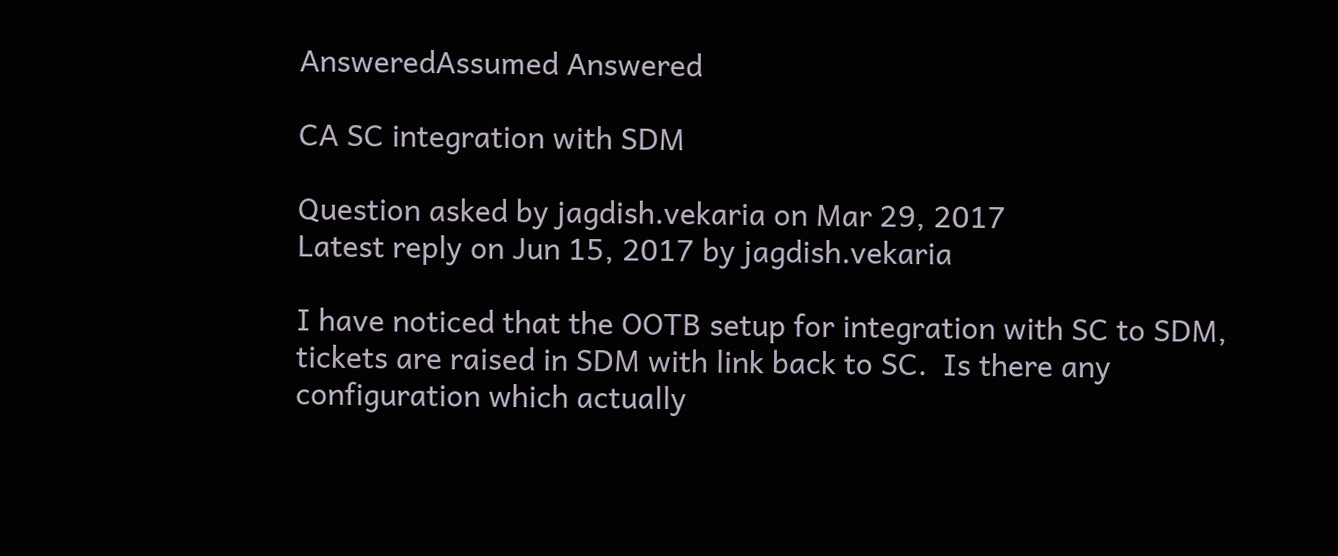AnsweredAssumed Answered

CA SC integration with SDM

Question asked by jagdish.vekaria on Mar 29, 2017
Latest reply on Jun 15, 2017 by jagdish.vekaria

I have noticed that the OOTB setup for integration with SC to SDM, tickets are raised in SDM with link back to SC.  Is there any configuration which actually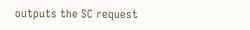outputs the SC request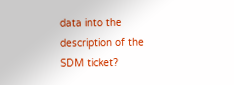data into the description of the SDM ticket?